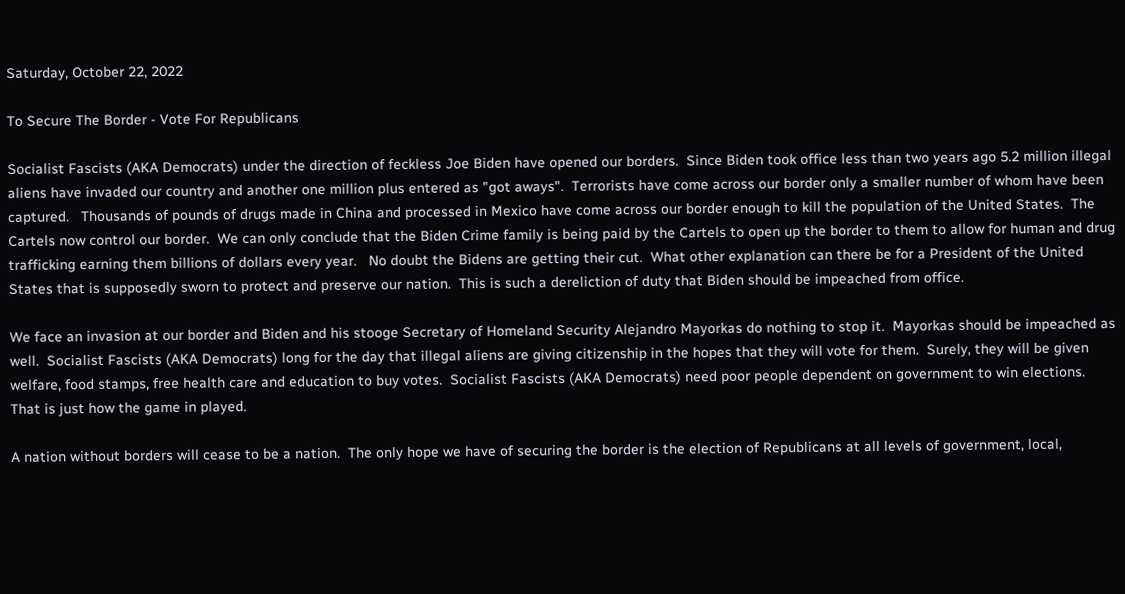Saturday, October 22, 2022

To Secure The Border - Vote For Republicans

Socialist Fascists (AKA Democrats) under the direction of feckless Joe Biden have opened our borders.  Since Biden took office less than two years ago 5.2 million illegal aliens have invaded our country and another one million plus entered as "got aways".  Terrorists have come across our border only a smaller number of whom have been captured.   Thousands of pounds of drugs made in China and processed in Mexico have come across our border enough to kill the population of the United States.  The Cartels now control our border.  We can only conclude that the Biden Crime family is being paid by the Cartels to open up the border to them to allow for human and drug trafficking earning them billions of dollars every year.   No doubt the Bidens are getting their cut.  What other explanation can there be for a President of the United States that is supposedly sworn to protect and preserve our nation.  This is such a dereliction of duty that Biden should be impeached from office.

We face an invasion at our border and Biden and his stooge Secretary of Homeland Security Alejandro Mayorkas do nothing to stop it.  Mayorkas should be impeached as well.  Socialist Fascists (AKA Democrats) long for the day that illegal aliens are giving citizenship in the hopes that they will vote for them.  Surely, they will be given welfare, food stamps, free health care and education to buy votes.  Socialist Fascists (AKA Democrats) need poor people dependent on government to win elections.  That is just how the game in played.

A nation without borders will cease to be a nation.  The only hope we have of securing the border is the election of Republicans at all levels of government, local,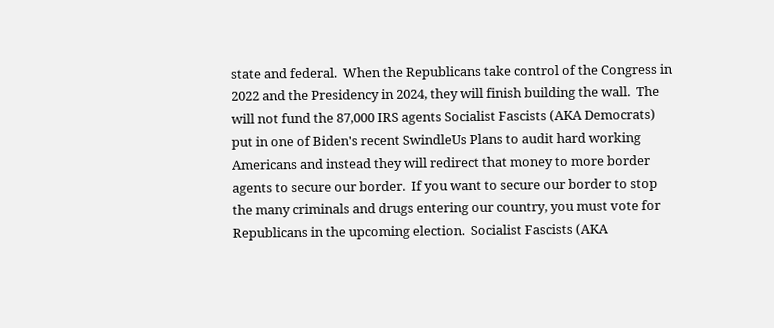state and federal.  When the Republicans take control of the Congress in 2022 and the Presidency in 2024, they will finish building the wall.  The will not fund the 87,000 IRS agents Socialist Fascists (AKA Democrats) put in one of Biden's recent SwindleUs Plans to audit hard working Americans and instead they will redirect that money to more border agents to secure our border.  If you want to secure our border to stop the many criminals and drugs entering our country, you must vote for Republicans in the upcoming election.  Socialist Fascists (AKA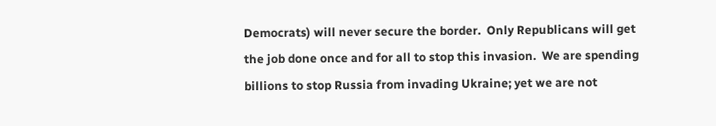Democrats) will never secure the border.  Only Republicans will get the job done once and for all to stop this invasion.  We are spending billions to stop Russia from invading Ukraine; yet we are not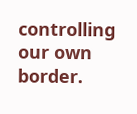controlling our own border.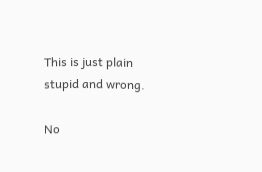This is just plain stupid and wrong.

No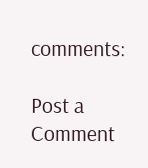comments:

Post a Comment